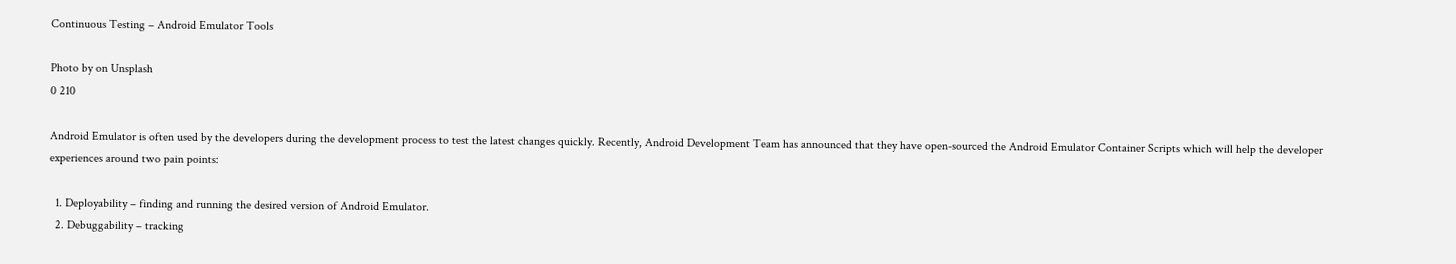Continuous Testing – Android Emulator Tools

Photo by on Unsplash
0 210

Android Emulator is often used by the developers during the development process to test the latest changes quickly. Recently, Android Development Team has announced that they have open-sourced the Android Emulator Container Scripts which will help the developer experiences around two pain points:

  1. Deployability – finding and running the desired version of Android Emulator.
  2. Debuggability – tracking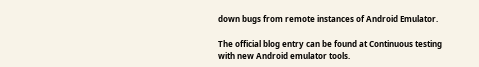down bugs from remote instances of Android Emulator.

The official blog entry can be found at Continuous testing with new Android emulator tools.